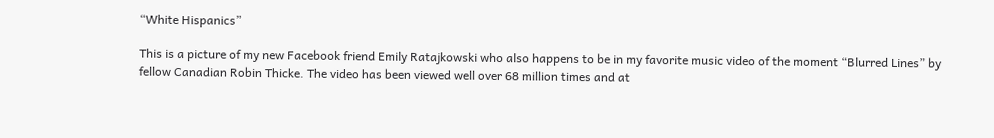“White Hispanics”

This is a picture of my new Facebook friend Emily Ratajkowski who also happens to be in my favorite music video of the moment “Blurred Lines” by fellow Canadian Robin Thicke. The video has been viewed well over 68 million times and at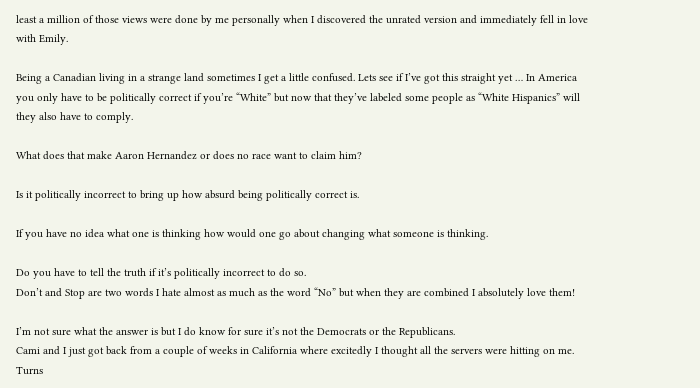least a million of those views were done by me personally when I discovered the unrated version and immediately fell in love with Emily.

Being a Canadian living in a strange land sometimes I get a little confused. Lets see if I’ve got this straight yet … In America you only have to be politically correct if you’re “White” but now that they’ve labeled some people as “White Hispanics” will they also have to comply.

What does that make Aaron Hernandez or does no race want to claim him?

Is it politically incorrect to bring up how absurd being politically correct is.

If you have no idea what one is thinking how would one go about changing what someone is thinking.

Do you have to tell the truth if it’s politically incorrect to do so.
Don’t and Stop are two words I hate almost as much as the word “No” but when they are combined I absolutely love them!

I’m not sure what the answer is but I do know for sure it’s not the Democrats or the Republicans.
Cami and I just got back from a couple of weeks in California where excitedly I thought all the servers were hitting on me. Turns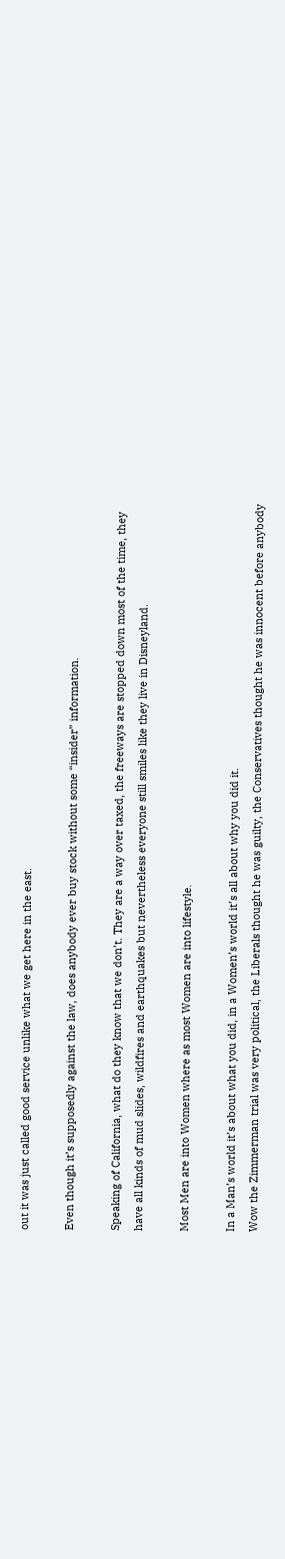out it was just called good service unlike what we get here in the east.

Even though it’s supposedly against the law, does anybody ever buy stock without some “insider” information.

Speaking of California, what do they know that we don’t. They are a way over taxed, the freeways are stopped down most of the time, they have all kinds of mud slides, wildfires and earthquakes but nevertheless everyone still smiles like they live in Disneyland.

Most Men are into Women where as most Women are into lifestyle.

In a Man’s world it’s about what you did, in a Women’s world it’s all about why you did it.
Wow the Zimmerman trial was very political, the Liberals thought he was guilty, the Conservatives thought he was innocent before anybody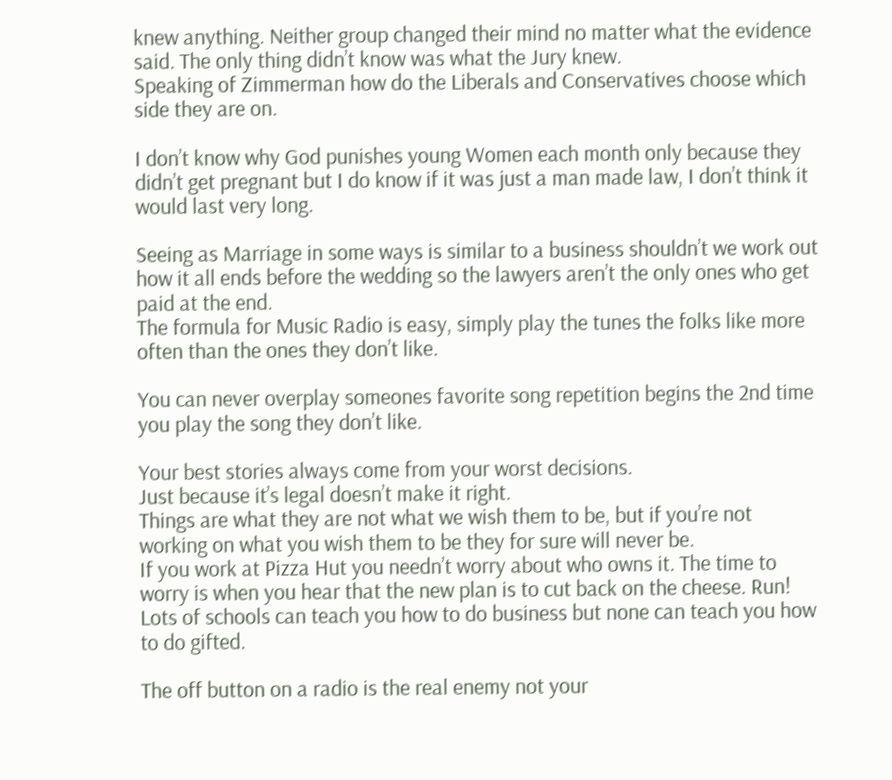knew anything. Neither group changed their mind no matter what the evidence said. The only thing didn’t know was what the Jury knew.
Speaking of Zimmerman how do the Liberals and Conservatives choose which side they are on.

I don’t know why God punishes young Women each month only because they didn’t get pregnant but I do know if it was just a man made law, I don’t think it would last very long.

Seeing as Marriage in some ways is similar to a business shouldn’t we work out how it all ends before the wedding so the lawyers aren’t the only ones who get paid at the end.
The formula for Music Radio is easy, simply play the tunes the folks like more often than the ones they don’t like.

You can never overplay someones favorite song repetition begins the 2nd time you play the song they don’t like.

Your best stories always come from your worst decisions.
Just because it’s legal doesn’t make it right.
Things are what they are not what we wish them to be, but if you’re not working on what you wish them to be they for sure will never be.
If you work at Pizza Hut you needn’t worry about who owns it. The time to worry is when you hear that the new plan is to cut back on the cheese. Run!
Lots of schools can teach you how to do business but none can teach you how to do gifted.

The off button on a radio is the real enemy not your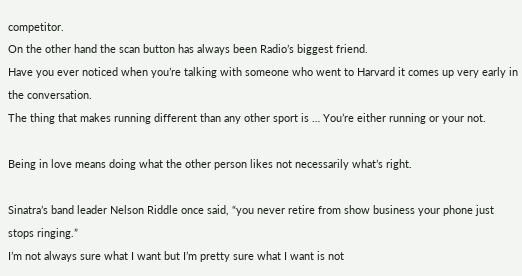competitor.
On the other hand the scan button has always been Radio’s biggest friend.
Have you ever noticed when you’re talking with someone who went to Harvard it comes up very early in the conversation.
The thing that makes running different than any other sport is … You’re either running or your not.

Being in love means doing what the other person likes not necessarily what’s right.

Sinatra’s band leader Nelson Riddle once said, “you never retire from show business your phone just stops ringing.”
I’m not always sure what I want but I’m pretty sure what I want is not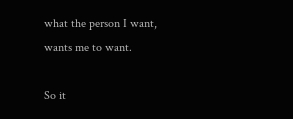what the person I want, wants me to want.

So it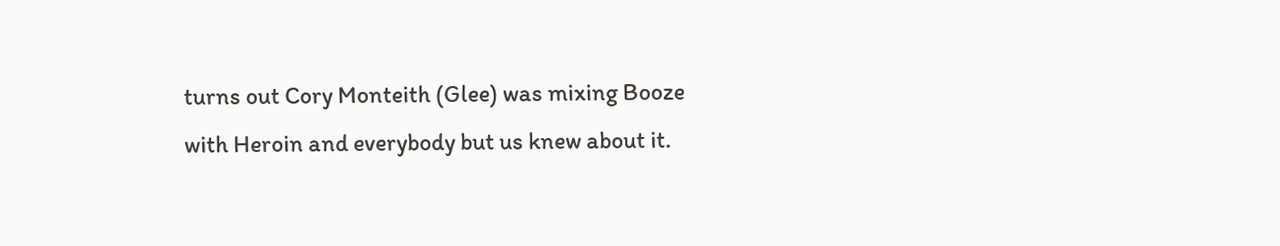turns out Cory Monteith (Glee) was mixing Booze with Heroin and everybody but us knew about it.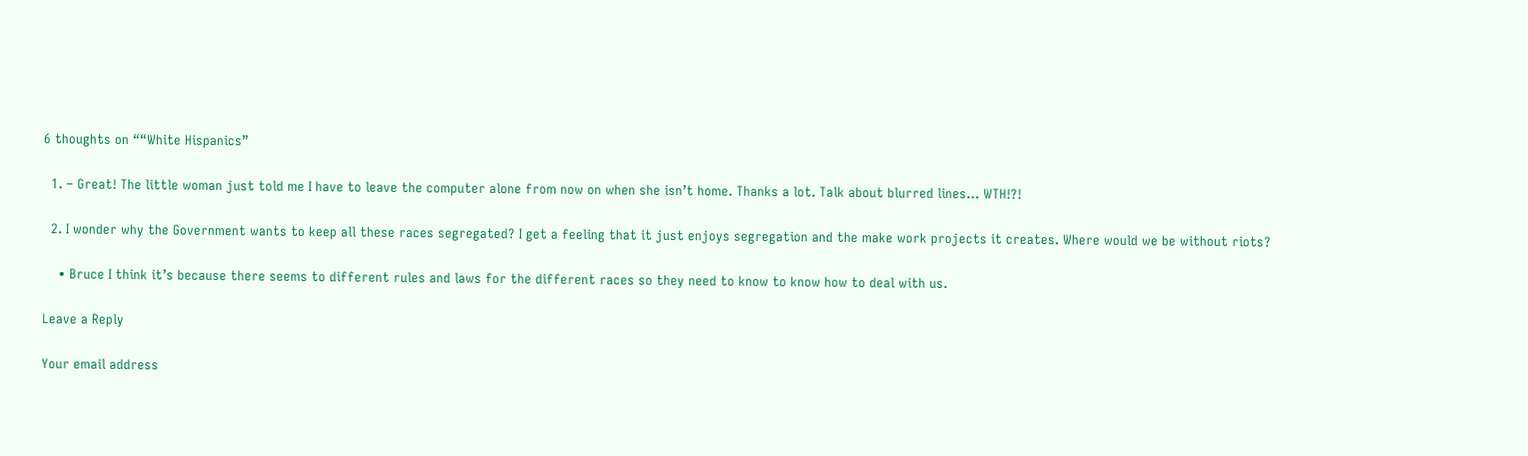6 thoughts on ““White Hispanics”

  1. – Great! The little woman just told me I have to leave the computer alone from now on when she isn’t home. Thanks a lot. Talk about blurred lines… WTH!?!

  2. I wonder why the Government wants to keep all these races segregated? I get a feeling that it just enjoys segregation and the make work projects it creates. Where would we be without riots?

    • Bruce I think it’s because there seems to different rules and laws for the different races so they need to know to know how to deal with us.

Leave a Reply

Your email address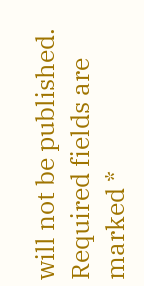will not be published. Required fields are marked *